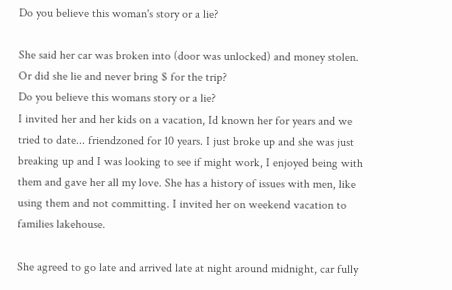Do you believe this woman's story or a lie?

She said her car was broken into (door was unlocked) and money stolen. Or did she lie and never bring $ for the trip?
Do you believe this womans story or a lie?
I invited her and her kids on a vacation, Id known her for years and we tried to date... friendzoned for 10 years. I just broke up and she was just breaking up and I was looking to see if might work, I enjoyed being with them and gave her all my love. She has a history of issues with men, like using them and not committing. I invited her on weekend vacation to families lakehouse.

She agreed to go late and arrived late at night around midnight, car fully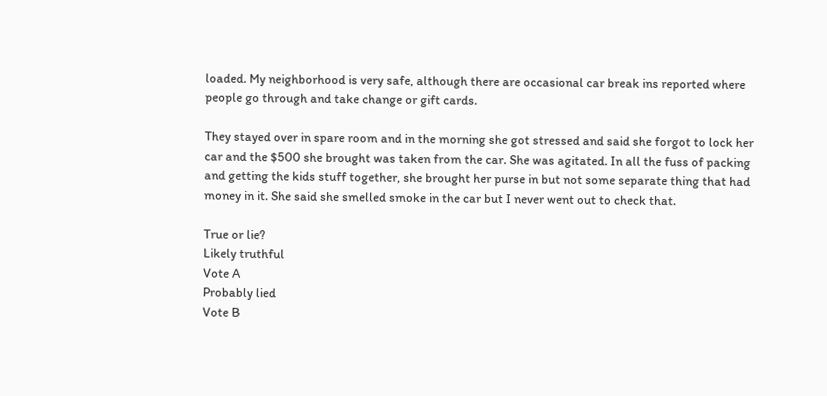loaded. My neighborhood is very safe, although there are occasional car break ins reported where people go through and take change or gift cards.

They stayed over in spare room and in the morning she got stressed and said she forgot to lock her car and the $500 she brought was taken from the car. She was agitated. In all the fuss of packing and getting the kids stuff together, she brought her purse in but not some separate thing that had money in it. She said she smelled smoke in the car but I never went out to check that.

True or lie?
Likely truthful
Vote A
Probably lied
Vote B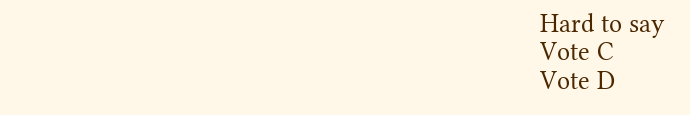Hard to say
Vote C
Vote D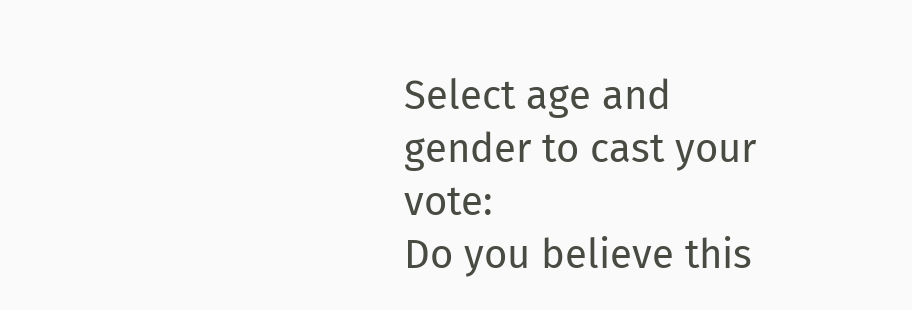Select age and gender to cast your vote:
Do you believe this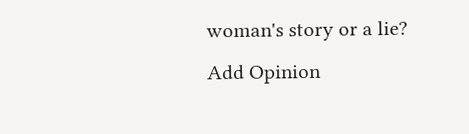woman's story or a lie?
Add Opinion